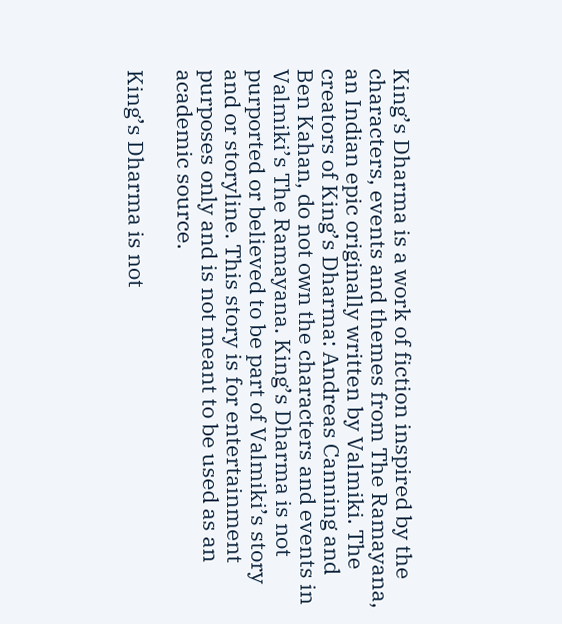King’s Dharma is a work of fiction inspired by the characters, events and themes from The Ramayana, an Indian epic originally written by Valmiki. The creators of King’s Dharma: Andreas Canning and Ben Kahan, do not own the characters and events in Valmiki’s The Ramayana. King’s Dharma is not purported or believed to be part of Valmiki’s story and or storyline. This story is for entertainment purposes only and is not meant to be used as an academic source.

King’s Dharma is not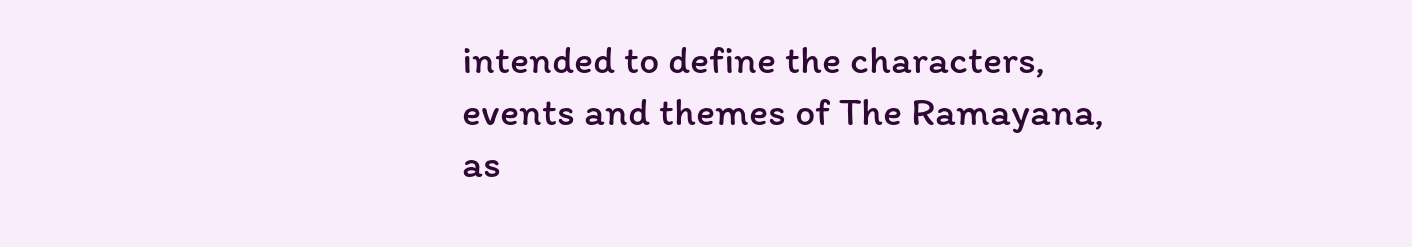intended to define the characters, events and themes of The Ramayana, as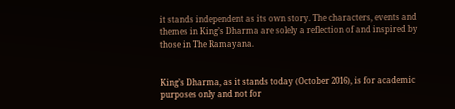it stands independent as its own story. The characters, events and themes in King’s Dharma are solely a reflection of and inspired by those in The Ramayana.


King’s Dharma, as it stands today (October 2016), is for academic purposes only and not for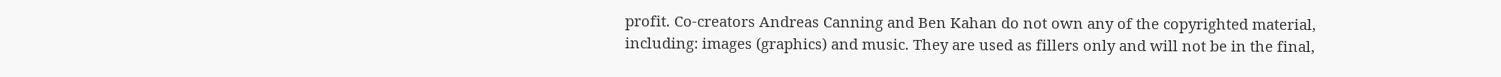profit. Co-creators Andreas Canning and Ben Kahan do not own any of the copyrighted material, including: images (graphics) and music. They are used as fillers only and will not be in the final,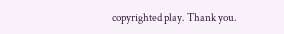copyrighted play. Thank you.